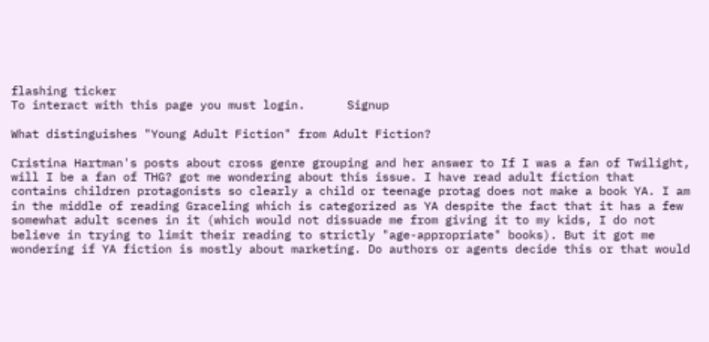flashing ticker
To interact with this page you must login.      Signup

What distinguishes "Young Adult Fiction" from Adult Fiction?

Cristina Hartman's posts about cross genre grouping and her answer to If I was a fan of Twilight, will I be a fan of THG? got me wondering about this issue. I have read adult fiction that contains children protagonists so clearly a child or teenage protag does not make a book YA. I am in the middle of reading Graceling which is categorized as YA despite the fact that it has a few somewhat adult scenes in it (which would not dissuade me from giving it to my kids, I do not believe in trying to limit their reading to strictly "age-appropriate" books). But it got me wondering if YA fiction is mostly about marketing. Do authors or agents decide this or that would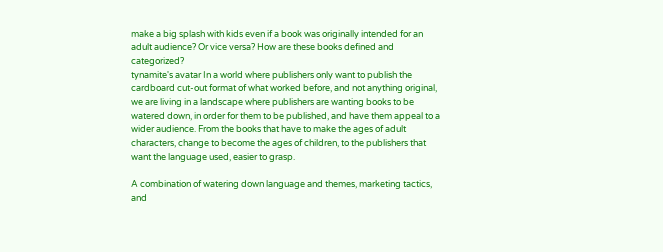make a big splash with kids even if a book was originally intended for an adult audience? Or vice versa? How are these books defined and categorized?
tynamite's avatar In a world where publishers only want to publish the cardboard cut-out format of what worked before, and not anything original, we are living in a landscape where publishers are wanting books to be watered down, in order for them to be published, and have them appeal to a wider audience. From the books that have to make the ages of adult characters, change to become the ages of children, to the publishers that want the language used, easier to grasp.

A combination of watering down language and themes, marketing tactics, and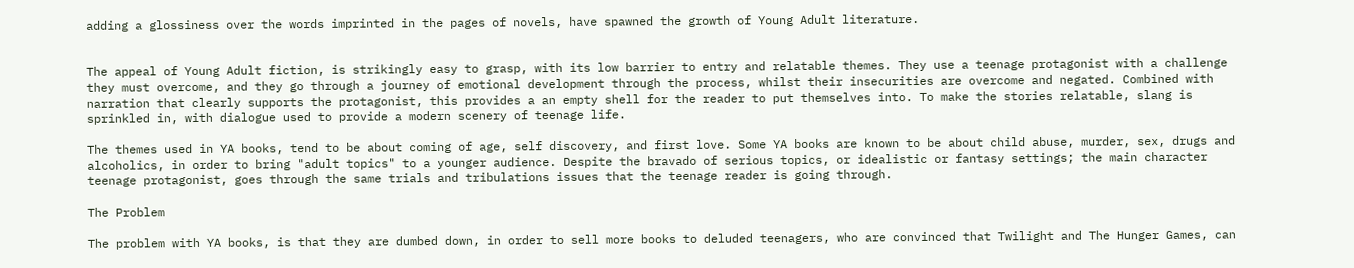adding a glossiness over the words imprinted in the pages of novels, have spawned the growth of Young Adult literature.


The appeal of Young Adult fiction, is strikingly easy to grasp, with its low barrier to entry and relatable themes. They use a teenage protagonist with a challenge they must overcome, and they go through a journey of emotional development through the process, whilst their insecurities are overcome and negated. Combined with narration that clearly supports the protagonist, this provides a an empty shell for the reader to put themselves into. To make the stories relatable, slang is sprinkled in, with dialogue used to provide a modern scenery of teenage life.

The themes used in YA books, tend to be about coming of age, self discovery, and first love. Some YA books are known to be about child abuse, murder, sex, drugs and alcoholics, in order to bring "adult topics" to a younger audience. Despite the bravado of serious topics, or idealistic or fantasy settings; the main character teenage protagonist, goes through the same trials and tribulations issues that the teenage reader is going through.

The Problem

The problem with YA books, is that they are dumbed down, in order to sell more books to deluded teenagers, who are convinced that Twilight and The Hunger Games, can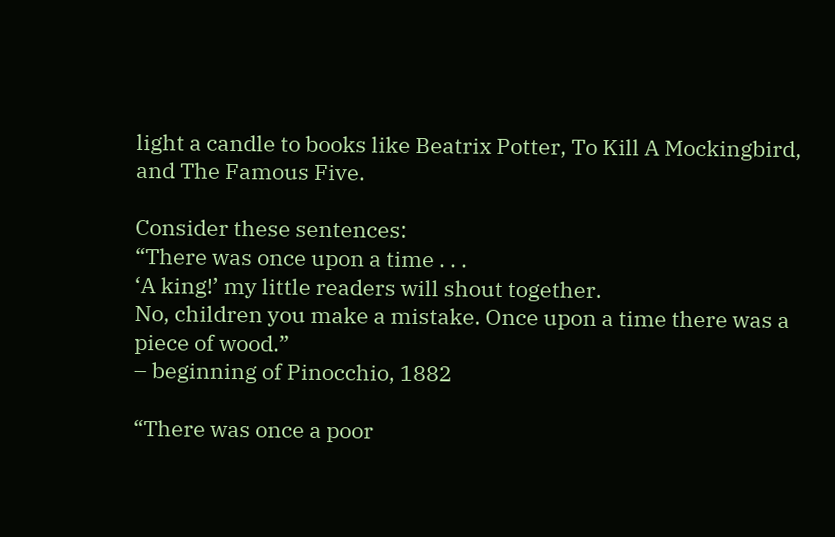light a candle to books like Beatrix Potter, To Kill A Mockingbird, and The Famous Five.

Consider these sentences:
“There was once upon a time . . .
‘A king!’ my little readers will shout together.
No, children you make a mistake. Once upon a time there was a piece of wood.”
– beginning of Pinocchio, 1882

“There was once a poor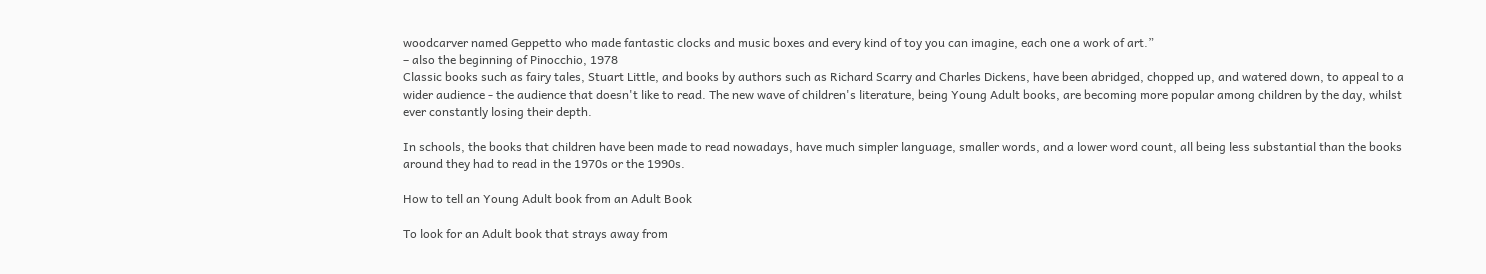woodcarver named Geppetto who made fantastic clocks and music boxes and every kind of toy you can imagine, each one a work of art.”
– also the beginning of Pinocchio, 1978
Classic books such as fairy tales, Stuart Little, and books by authors such as Richard Scarry and Charles Dickens, have been abridged, chopped up, and watered down, to appeal to a wider audience - the audience that doesn't like to read. The new wave of children's literature, being Young Adult books, are becoming more popular among children by the day, whilst ever constantly losing their depth.

In schools, the books that children have been made to read nowadays, have much simpler language, smaller words, and a lower word count, all being less substantial than the books around they had to read in the 1970s or the 1990s.

How to tell an Young Adult book from an Adult Book

To look for an Adult book that strays away from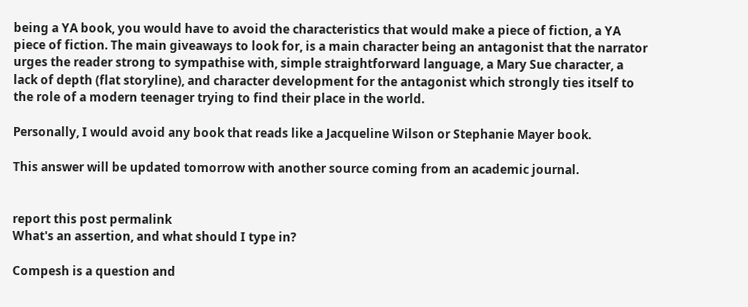being a YA book, you would have to avoid the characteristics that would make a piece of fiction, a YA piece of fiction. The main giveaways to look for, is a main character being an antagonist that the narrator urges the reader strong to sympathise with, simple straightforward language, a Mary Sue character, a lack of depth (flat storyline), and character development for the antagonist which strongly ties itself to the role of a modern teenager trying to find their place in the world.

Personally, I would avoid any book that reads like a Jacqueline Wilson or Stephanie Mayer book.

This answer will be updated tomorrow with another source coming from an academic journal.


report this post permalink
What's an assertion, and what should I type in?

Compesh is a question and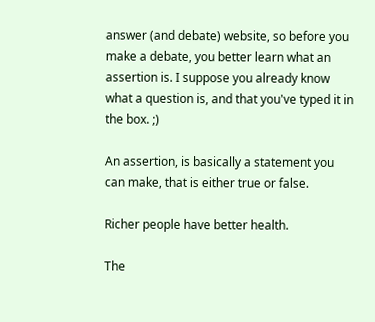answer (and debate) website, so before you make a debate, you better learn what an assertion is. I suppose you already know what a question is, and that you've typed it in the box. ;)

An assertion, is basically a statement you can make, that is either true or false.

Richer people have better health.

The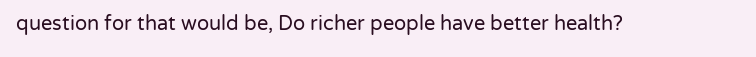question for that would be, Do richer people have better health?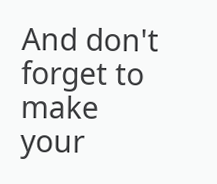And don't forget to make your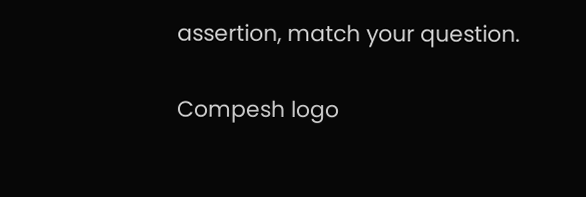assertion, match your question.

Compesh logo